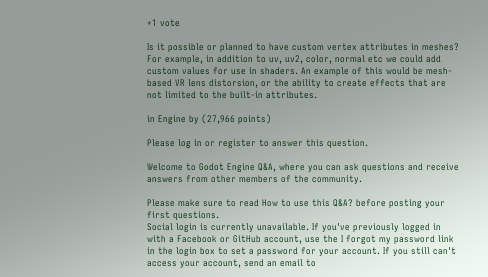+1 vote

Is it possible or planned to have custom vertex attributes in meshes?
For example, in addition to uv, uv2, color, normal etc we could add custom values for use in shaders. An example of this would be mesh-based VR lens distorsion, or the ability to create effects that are not limited to the built-in attributes.

in Engine by (27,966 points)

Please log in or register to answer this question.

Welcome to Godot Engine Q&A, where you can ask questions and receive answers from other members of the community.

Please make sure to read How to use this Q&A? before posting your first questions.
Social login is currently unavailable. If you've previously logged in with a Facebook or GitHub account, use the I forgot my password link in the login box to set a password for your account. If you still can't access your account, send an email to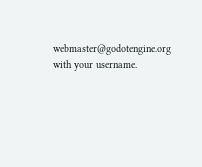webmaster@godotengine.org with your username.